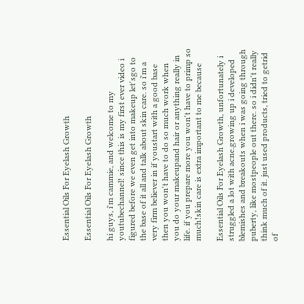Essential Oils For Eyelash Growth

Essential Oils For Eyelash Growth

hi guys, i'm cammie, and welcome to my youtubechannel! since this is my first ever video i figured before we even get into makeup let'sgo to the base of it all and talk about skin care. so i'm a very firm believer in if youstart with a good base then you won't have to do so much work when you do your makeupand hair or anything really in life. if you prepare more you won't have to primp so much!skin care is extra important to me because

Essential Oils For Eyelash Growth, unfortunately i struggled a lot with acne.growing up i developed blemishes and breakouts when i was going through puberty, like mostpeople out there. so i didn't really think much of it. just used products, tried to getrid of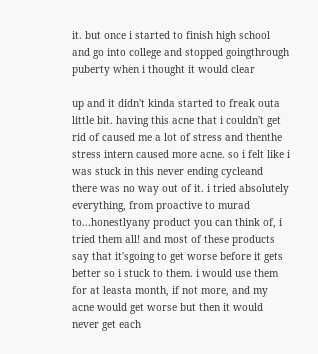it. but once i started to finish high school and go into college and stopped goingthrough puberty when i thought it would clear

up and it didn't kinda started to freak outa little bit. having this acne that i couldn't get rid of caused me a lot of stress and thenthe stress intern caused more acne. so i felt like i was stuck in this never ending cycleand there was no way out of it. i tried absolutely everything, from proactive to murad to...honestlyany product you can think of, i tried them all! and most of these products say that it'sgoing to get worse before it gets better so i stuck to them. i would use them for at leasta month, if not more, and my acne would get worse but then it would never get each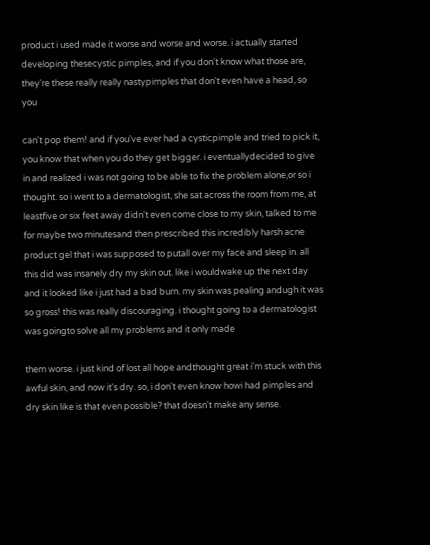product i used made it worse and worse and worse. i actually started developing thesecystic pimples, and if you don't know what those are, they're these really really nastypimples that don't even have a head, so you

can't pop them! and if you've ever had a cysticpimple and tried to pick it, you know that when you do they get bigger. i eventuallydecided to give in and realized i was not going to be able to fix the problem alone,or so i thought. so i went to a dermatologist, she sat across the room from me, at leastfive or six feet away didn't even come close to my skin, talked to me for maybe two minutesand then prescribed this incredibly harsh acne product gel that i was supposed to putall over my face and sleep in. all this did was insanely dry my skin out. like i wouldwake up the next day and it looked like i just had a bad burn. my skin was pealing andugh it was so gross! this was really discouraging. i thought going to a dermatologist was goingto solve all my problems and it only made

them worse. i just kind of lost all hope andthought great i'm stuck with this awful skin, and now it's dry. so, i don't even know howi had pimples and dry skin like is that even possible? that doesn't make any sense.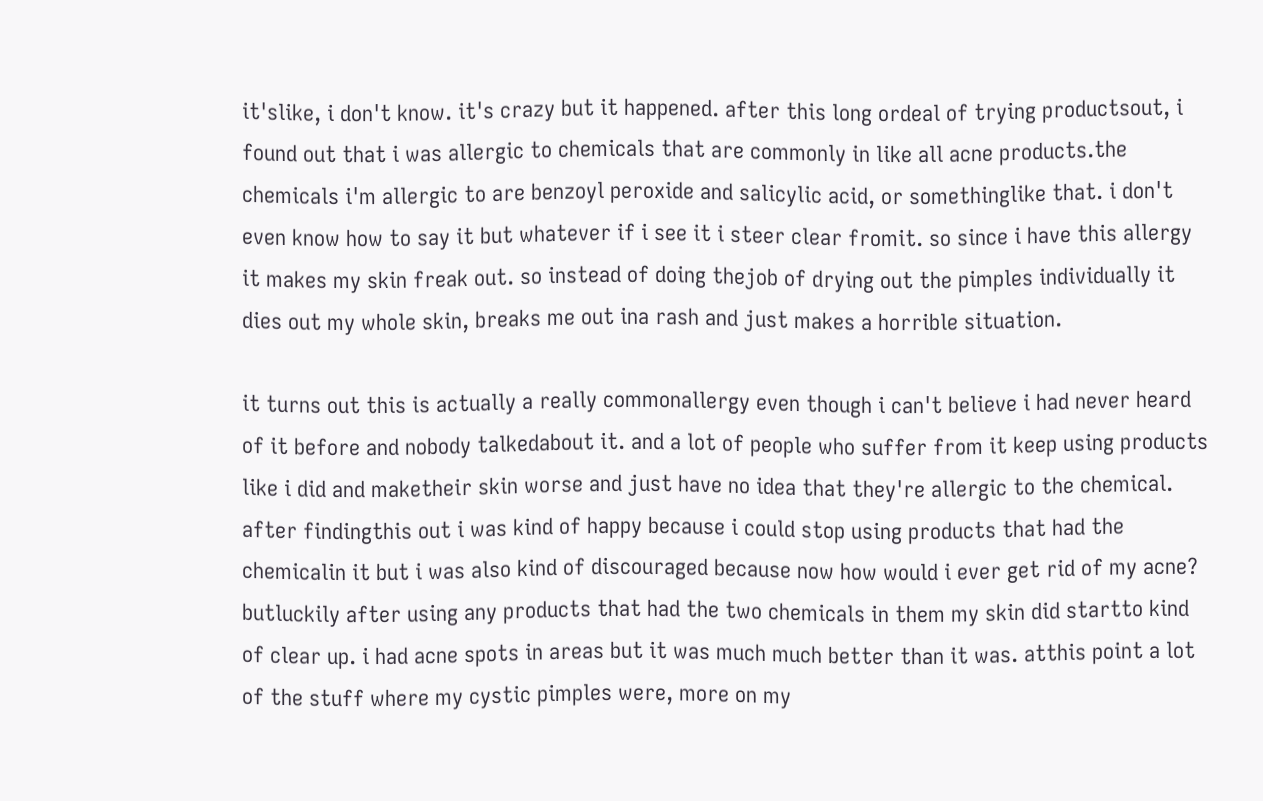it'slike, i don't know. it's crazy but it happened. after this long ordeal of trying productsout, i found out that i was allergic to chemicals that are commonly in like all acne products.the chemicals i'm allergic to are benzoyl peroxide and salicylic acid, or somethinglike that. i don't even know how to say it but whatever if i see it i steer clear fromit. so since i have this allergy it makes my skin freak out. so instead of doing thejob of drying out the pimples individually it dies out my whole skin, breaks me out ina rash and just makes a horrible situation.

it turns out this is actually a really commonallergy even though i can't believe i had never heard of it before and nobody talkedabout it. and a lot of people who suffer from it keep using products like i did and maketheir skin worse and just have no idea that they're allergic to the chemical. after findingthis out i was kind of happy because i could stop using products that had the chemicalin it but i was also kind of discouraged because now how would i ever get rid of my acne? butluckily after using any products that had the two chemicals in them my skin did startto kind of clear up. i had acne spots in areas but it was much much better than it was. atthis point a lot of the stuff where my cystic pimples were, more on my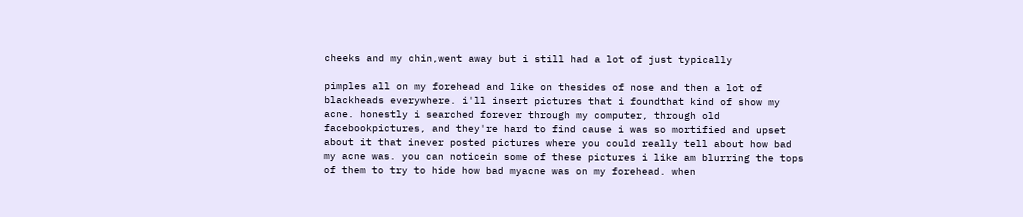cheeks and my chin,went away but i still had a lot of just typically

pimples all on my forehead and like on thesides of nose and then a lot of blackheads everywhere. i'll insert pictures that i foundthat kind of show my acne. honestly i searched forever through my computer, through old facebookpictures, and they're hard to find cause i was so mortified and upset about it that inever posted pictures where you could really tell about how bad my acne was. you can noticein some of these pictures i like am blurring the tops of them to try to hide how bad myacne was on my forehead. when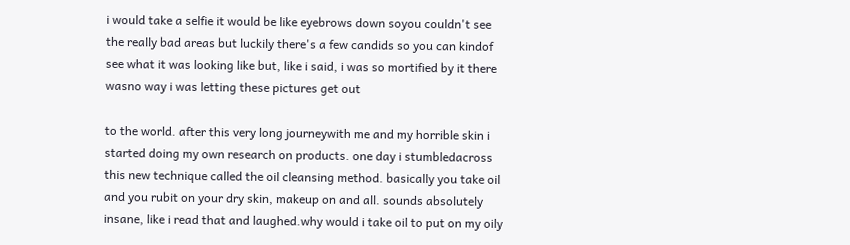i would take a selfie it would be like eyebrows down soyou couldn't see the really bad areas but luckily there's a few candids so you can kindof see what it was looking like but, like i said, i was so mortified by it there wasno way i was letting these pictures get out

to the world. after this very long journeywith me and my horrible skin i started doing my own research on products. one day i stumbledacross this new technique called the oil cleansing method. basically you take oil and you rubit on your dry skin, makeup on and all. sounds absolutely insane, like i read that and laughed.why would i take oil to put on my oily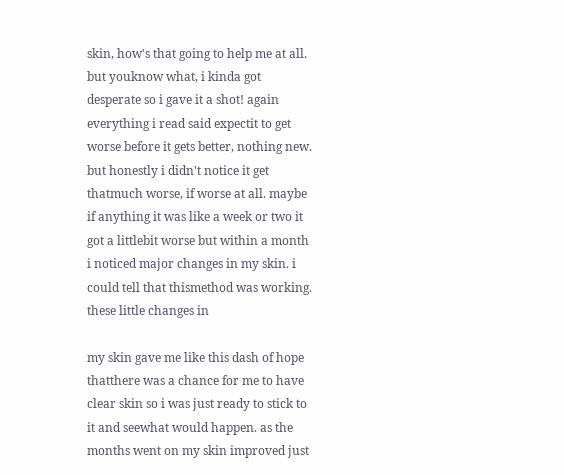skin, how's that going to help me at all. but youknow what, i kinda got desperate so i gave it a shot! again everything i read said expectit to get worse before it gets better, nothing new. but honestly i didn't notice it get thatmuch worse, if worse at all. maybe if anything it was like a week or two it got a littlebit worse but within a month i noticed major changes in my skin. i could tell that thismethod was working. these little changes in

my skin gave me like this dash of hope thatthere was a chance for me to have clear skin so i was just ready to stick to it and seewhat would happen. as the months went on my skin improved just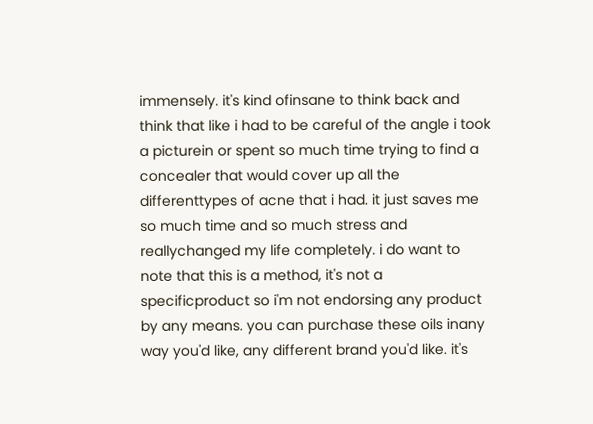immensely. it's kind ofinsane to think back and think that like i had to be careful of the angle i took a picturein or spent so much time trying to find a concealer that would cover up all the differenttypes of acne that i had. it just saves me so much time and so much stress and reallychanged my life completely. i do want to note that this is a method, it's not a specificproduct so i'm not endorsing any product by any means. you can purchase these oils inany way you'd like, any different brand you'd like. it's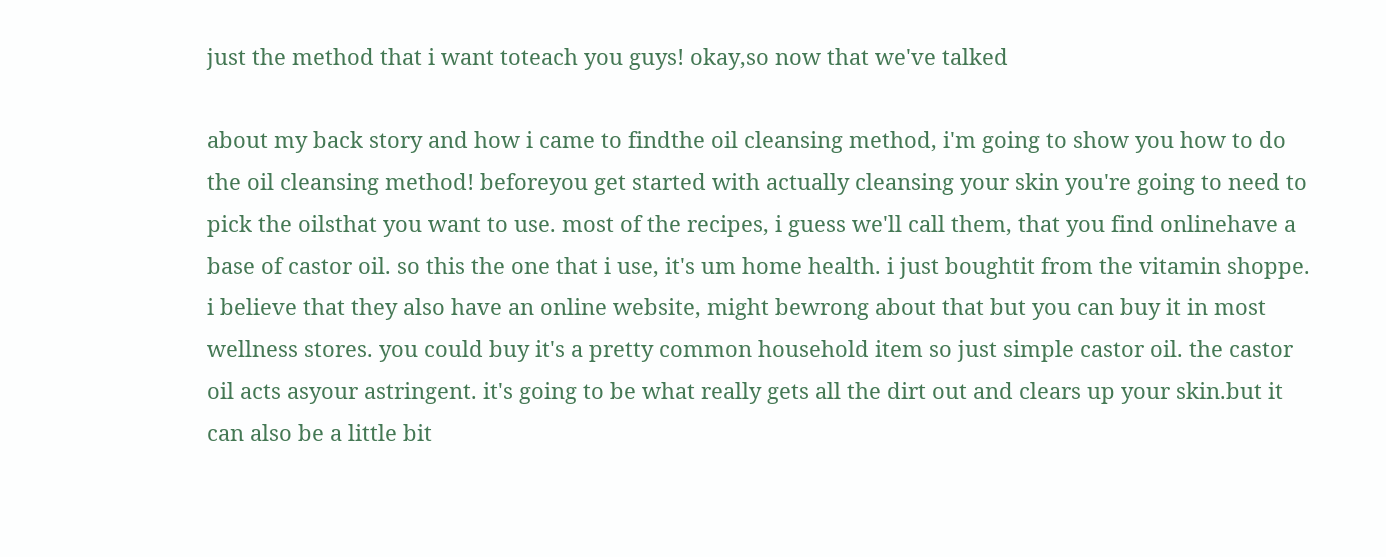just the method that i want toteach you guys! okay,so now that we've talked

about my back story and how i came to findthe oil cleansing method, i'm going to show you how to do the oil cleansing method! beforeyou get started with actually cleansing your skin you're going to need to pick the oilsthat you want to use. most of the recipes, i guess we'll call them, that you find onlinehave a base of castor oil. so this the one that i use, it's um home health. i just boughtit from the vitamin shoppe. i believe that they also have an online website, might bewrong about that but you can buy it in most wellness stores. you could buy it's a pretty common household item so just simple castor oil. the castor oil acts asyour astringent. it's going to be what really gets all the dirt out and clears up your skin.but it can also be a little bit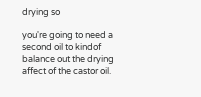drying so

you're going to need a second oil to kindof balance out the drying affect of the castor oil.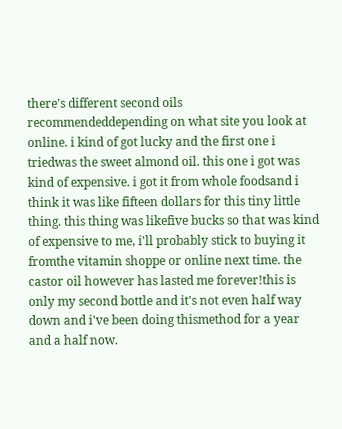there's different second oils recommendeddepending on what site you look at online. i kind of got lucky and the first one i triedwas the sweet almond oil. this one i got was kind of expensive. i got it from whole foodsand i think it was like fifteen dollars for this tiny little thing. this thing was likefive bucks so that was kind of expensive to me, i'll probably stick to buying it fromthe vitamin shoppe or online next time. the castor oil however has lasted me forever!this is only my second bottle and it's not even half way down and i've been doing thismethod for a year and a half now.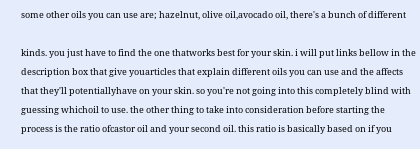some other oils you can use are; hazelnut, olive oil,avocado oil, there's a bunch of different

kinds. you just have to find the one thatworks best for your skin. i will put links bellow in the description box that give youarticles that explain different oils you can use and the affects that they'll potentiallyhave on your skin. so you're not going into this completely blind with guessing whichoil to use. the other thing to take into consideration before starting the process is the ratio ofcastor oil and your second oil. this ratio is basically based on if you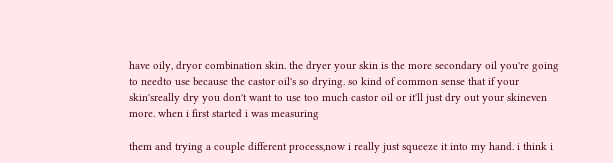have oily, dryor combination skin. the dryer your skin is the more secondary oil you're going to needto use because the castor oil's so drying. so kind of common sense that if your skin'sreally dry you don't want to use too much castor oil or it'll just dry out your skineven more. when i first started i was measuring

them and trying a couple different process,now i really just squeeze it into my hand. i think i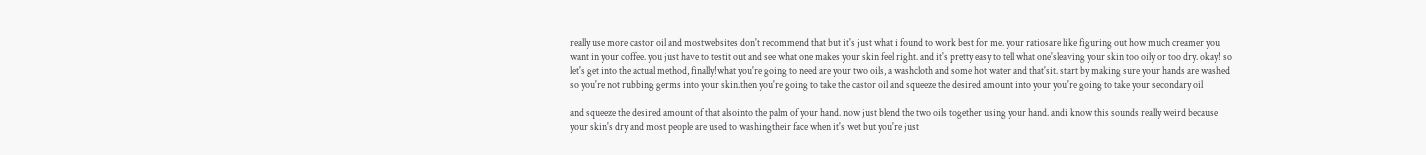really use more castor oil and mostwebsites don't recommend that but it's just what i found to work best for me. your ratiosare like figuring out how much creamer you want in your coffee. you just have to testit out and see what one makes your skin feel right. and it's pretty easy to tell what one'sleaving your skin too oily or too dry. okay! so let's get into the actual method, finally!what you're going to need are your two oils, a washcloth and some hot water and that'sit. start by making sure your hands are washed so you're not rubbing germs into your skin.then you're going to take the castor oil and squeeze the desired amount into your you're going to take your secondary oil

and squeeze the desired amount of that alsointo the palm of your hand. now just blend the two oils together using your hand. andi know this sounds really weird because your skin's dry and most people are used to washingtheir face when it's wet but you're just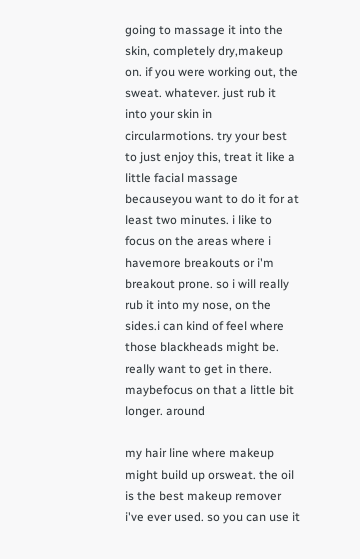going to massage it into the skin, completely dry,makeup on. if you were working out, the sweat. whatever. just rub it into your skin in circularmotions. try your best to just enjoy this, treat it like a little facial massage becauseyou want to do it for at least two minutes. i like to focus on the areas where i havemore breakouts or i'm breakout prone. so i will really rub it into my nose, on the sides.i can kind of feel where those blackheads might be. really want to get in there. maybefocus on that a little bit longer. around

my hair line where makeup might build up orsweat. the oil is the best makeup remover i've ever used. so you can use it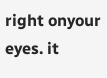right onyour eyes. it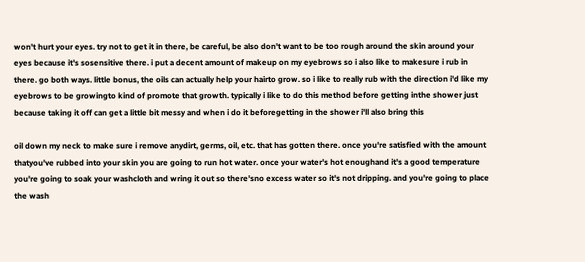won't hurt your eyes. try not to get it in there, be careful, be also don't want to be too rough around the skin around your eyes because it's sosensitive there. i put a decent amount of makeup on my eyebrows so i also like to makesure i rub in there. go both ways. little bonus, the oils can actually help your hairto grow. so i like to really rub with the direction i'd like my eyebrows to be growingto kind of promote that growth. typically i like to do this method before getting inthe shower just because taking it off can get a little bit messy and when i do it beforegetting in the shower i'll also bring this

oil down my neck to make sure i remove anydirt, germs, oil, etc. that has gotten there. once you're satisfied with the amount thatyou've rubbed into your skin you are going to run hot water. once your water's hot enoughand it's a good temperature you're going to soak your washcloth and wring it out so there'sno excess water so it's not dripping. and you're going to place the wash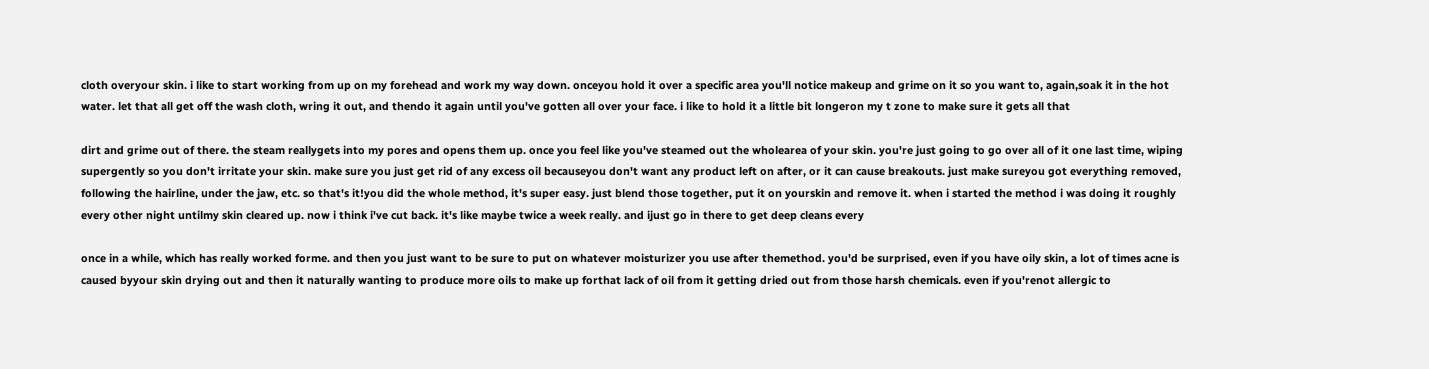cloth overyour skin. i like to start working from up on my forehead and work my way down. onceyou hold it over a specific area you'll notice makeup and grime on it so you want to, again,soak it in the hot water. let that all get off the wash cloth, wring it out, and thendo it again until you've gotten all over your face. i like to hold it a little bit longeron my t zone to make sure it gets all that

dirt and grime out of there. the steam reallygets into my pores and opens them up. once you feel like you've steamed out the wholearea of your skin. you're just going to go over all of it one last time, wiping supergently so you don't irritate your skin. make sure you just get rid of any excess oil becauseyou don't want any product left on after, or it can cause breakouts. just make sureyou got everything removed, following the hairline, under the jaw, etc. so that's it!you did the whole method, it's super easy. just blend those together, put it on yourskin and remove it. when i started the method i was doing it roughly every other night untilmy skin cleared up. now i think i've cut back. it's like maybe twice a week really. and ijust go in there to get deep cleans every

once in a while, which has really worked forme. and then you just want to be sure to put on whatever moisturizer you use after themethod. you'd be surprised, even if you have oily skin, a lot of times acne is caused byyour skin drying out and then it naturally wanting to produce more oils to make up forthat lack of oil from it getting dried out from those harsh chemicals. even if you'renot allergic to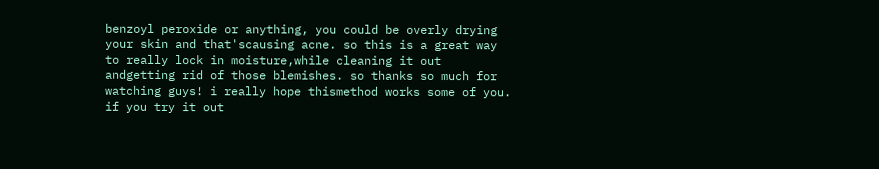benzoyl peroxide or anything, you could be overly drying your skin and that'scausing acne. so this is a great way to really lock in moisture,while cleaning it out andgetting rid of those blemishes. so thanks so much for watching guys! i really hope thismethod works some of you. if you try it out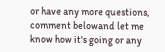or have any more questions, comment belowand let me know how it's going or any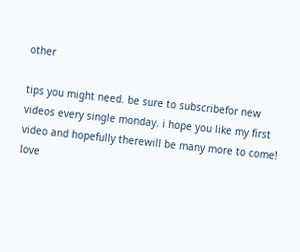other

tips you might need. be sure to subscribefor new videos every single monday. i hope you like my first video and hopefully therewill be many more to come! love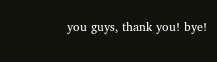you guys, thank you! bye!